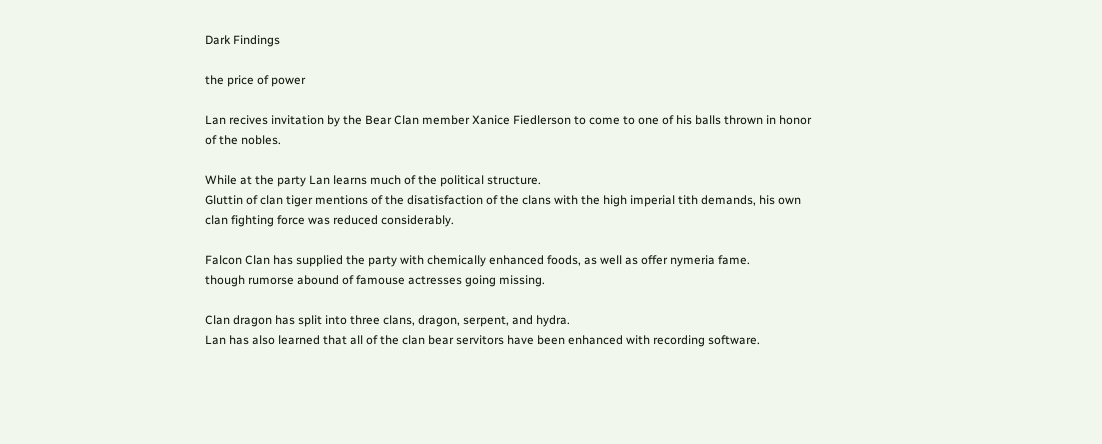Dark Findings

the price of power

Lan recives invitation by the Bear Clan member Xanice Fiedlerson to come to one of his balls thrown in honor of the nobles.

While at the party Lan learns much of the political structure.
Gluttin of clan tiger mentions of the disatisfaction of the clans with the high imperial tith demands, his own clan fighting force was reduced considerably.

Falcon Clan has supplied the party with chemically enhanced foods, as well as offer nymeria fame.
though rumorse abound of famouse actresses going missing.

Clan dragon has split into three clans, dragon, serpent, and hydra.
Lan has also learned that all of the clan bear servitors have been enhanced with recording software.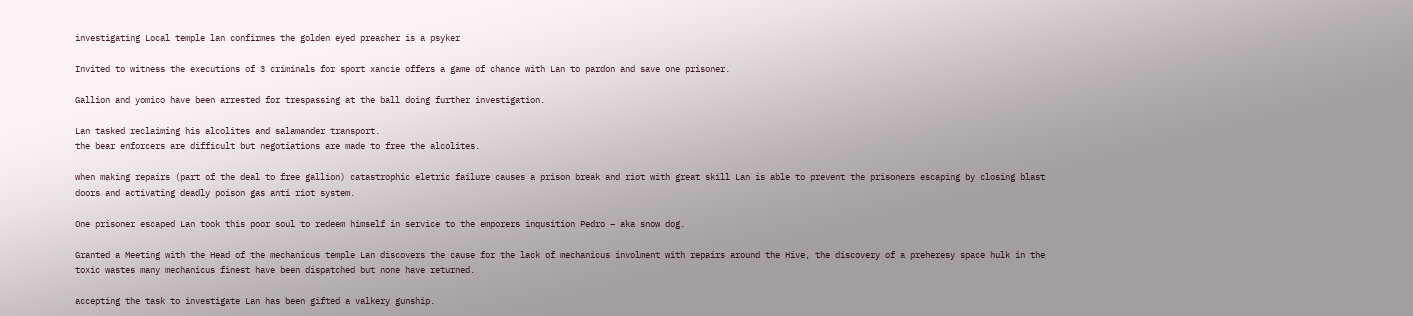investigating Local temple lan confirmes the golden eyed preacher is a psyker

Invited to witness the executions of 3 criminals for sport xancie offers a game of chance with Lan to pardon and save one prisoner.

Gallion and yomico have been arrested for trespassing at the ball doing further investigation.

Lan tasked reclaiming his alcolites and salamander transport.
the bear enforcers are difficult but negotiations are made to free the alcolites.

when making repairs (part of the deal to free gallion) catastrophic eletric failure causes a prison break and riot with great skill Lan is able to prevent the prisoners escaping by closing blast doors and activating deadly poison gas anti riot system.

One prisoner escaped Lan took this poor soul to redeem himself in service to the emporers inqusition Pedro – aka snow dog.

Granted a Meeting with the Head of the mechanicus temple Lan discovers the cause for the lack of mechanicus involment with repairs around the Hive, the discovery of a preheresy space hulk in the toxic wastes many mechanicus finest have been dispatched but none have returned.

accepting the task to investigate Lan has been gifted a valkery gunship.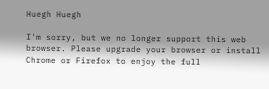Huegh Huegh

I'm sorry, but we no longer support this web browser. Please upgrade your browser or install Chrome or Firefox to enjoy the full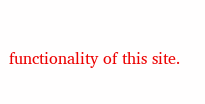functionality of this site.